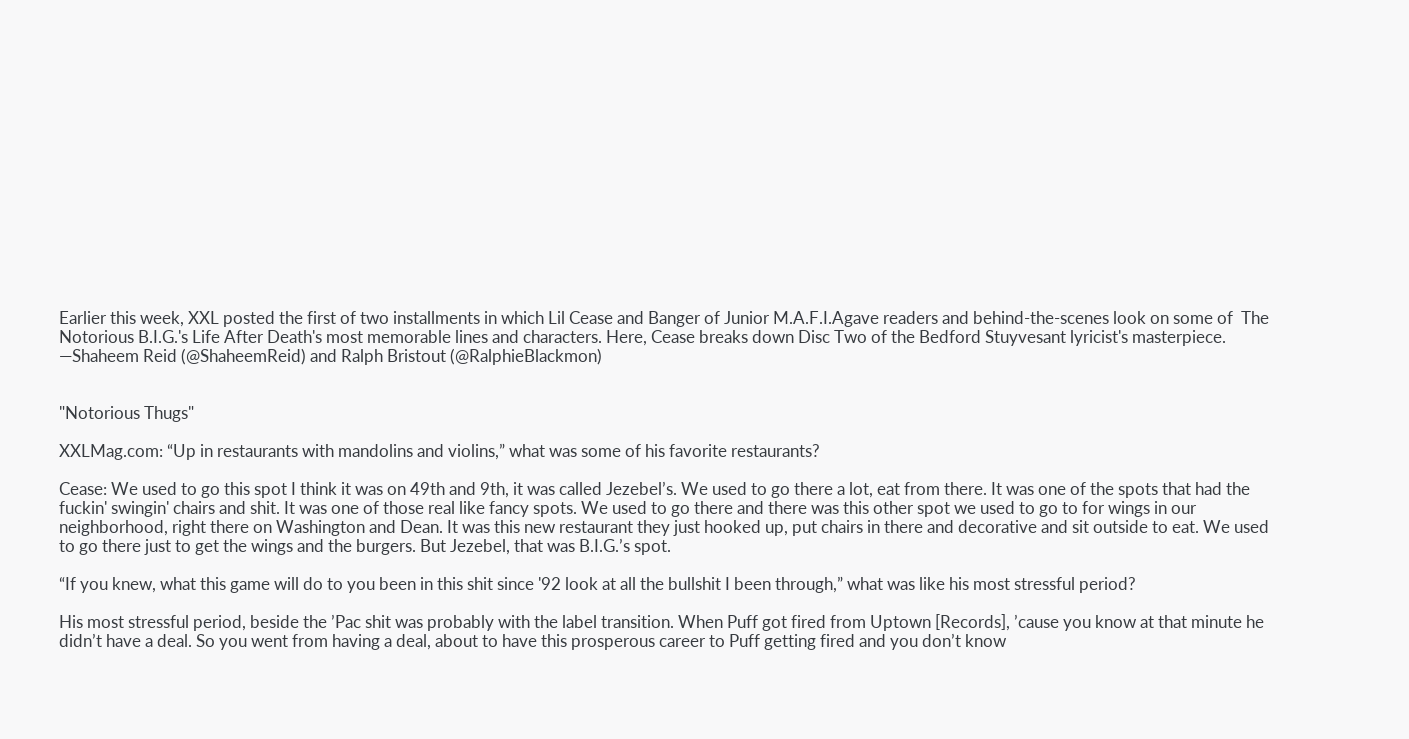Earlier this week, XXL posted the first of two installments in which Lil Cease and Banger of Junior M.A.F.I.Agave readers and behind-the-scenes look on some of  The Notorious B.I.G.'s Life After Death's most memorable lines and characters. Here, Cease breaks down Disc Two of the Bedford Stuyvesant lyricist's masterpiece. —Shaheem Reid (@ShaheemReid) and Ralph Bristout (@RalphieBlackmon)


"Notorious Thugs"

XXLMag.com: “Up in restaurants with mandolins and violins,” what was some of his favorite restaurants?

Cease: We used to go this spot I think it was on 49th and 9th, it was called Jezebel’s. We used to go there a lot, eat from there. It was one of the spots that had the fuckin' swingin' chairs and shit. It was one of those real like fancy spots. We used to go there and there was this other spot we used to go to for wings in our neighborhood, right there on Washington and Dean. It was this new restaurant they just hooked up, put chairs in there and decorative and sit outside to eat. We used to go there just to get the wings and the burgers. But Jezebel, that was B.I.G.’s spot.

“If you knew, what this game will do to you been in this shit since '92 look at all the bullshit I been through,” what was like his most stressful period?

His most stressful period, beside the ’Pac shit was probably with the label transition. When Puff got fired from Uptown [Records], ’cause you know at that minute he didn’t have a deal. So you went from having a deal, about to have this prosperous career to Puff getting fired and you don’t know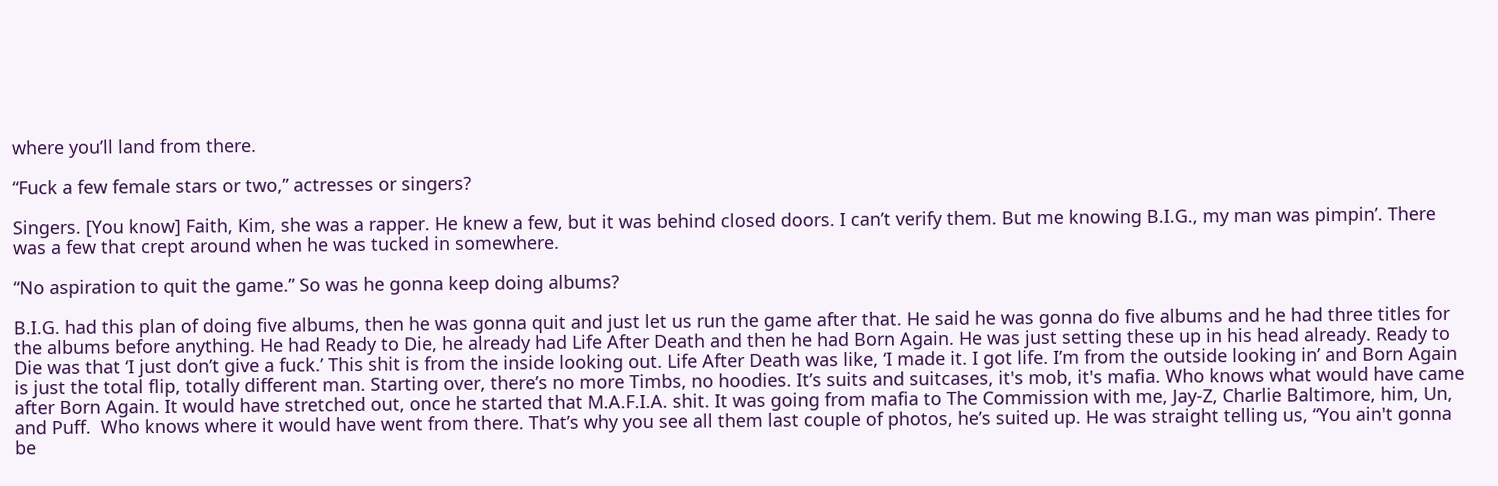where you’ll land from there.

“Fuck a few female stars or two,” actresses or singers?

Singers. [You know] Faith, Kim, she was a rapper. He knew a few, but it was behind closed doors. I can’t verify them. But me knowing B.I.G., my man was pimpin’. There was a few that crept around when he was tucked in somewhere.

“No aspiration to quit the game.” So was he gonna keep doing albums?

B.I.G. had this plan of doing five albums, then he was gonna quit and just let us run the game after that. He said he was gonna do five albums and he had three titles for the albums before anything. He had Ready to Die, he already had Life After Death and then he had Born Again. He was just setting these up in his head already. Ready to Die was that ‘I just don’t give a fuck.’ This shit is from the inside looking out. Life After Death was like, ‘I made it. I got life. I’m from the outside looking in’ and Born Again is just the total flip, totally different man. Starting over, there’s no more Timbs, no hoodies. It’s suits and suitcases, it's mob, it's mafia. Who knows what would have came after Born Again. It would have stretched out, once he started that M.A.F.I.A. shit. It was going from mafia to The Commission with me, Jay-Z, Charlie Baltimore, him, Un, and Puff.  Who knows where it would have went from there. That’s why you see all them last couple of photos, he’s suited up. He was straight telling us, “You ain't gonna be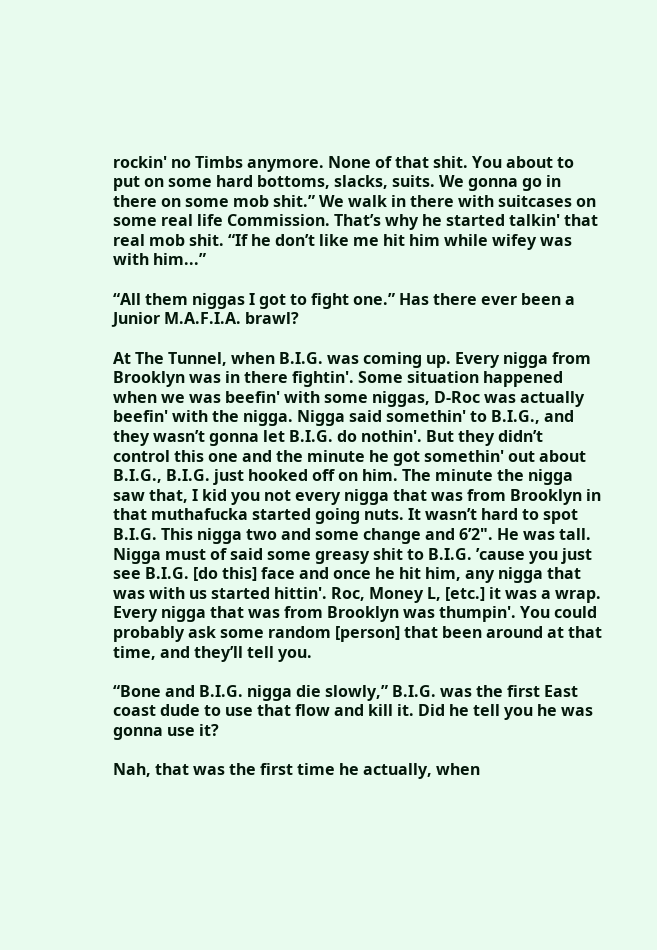rockin' no Timbs anymore. None of that shit. You about to put on some hard bottoms, slacks, suits. We gonna go in there on some mob shit.” We walk in there with suitcases on some real life Commission. That’s why he started talkin' that real mob shit. “If he don’t like me hit him while wifey was with him...”

“All them niggas I got to fight one.” Has there ever been a Junior M.A.F.I.A. brawl?

At The Tunnel, when B.I.G. was coming up. Every nigga from Brooklyn was in there fightin'. Some situation happened when we was beefin' with some niggas, D-Roc was actually beefin' with the nigga. Nigga said somethin' to B.I.G., and they wasn’t gonna let B.I.G. do nothin'. But they didn’t control this one and the minute he got somethin' out about B.I.G., B.I.G. just hooked off on him. The minute the nigga saw that, I kid you not every nigga that was from Brooklyn in that muthafucka started going nuts. It wasn’t hard to spot B.I.G. This nigga two and some change and 6’2". He was tall. Nigga must of said some greasy shit to B.I.G. ’cause you just see B.I.G. [do this] face and once he hit him, any nigga that was with us started hittin'. Roc, Money L, [etc.] it was a wrap. Every nigga that was from Brooklyn was thumpin'. You could probably ask some random [person] that been around at that time, and they’ll tell you.

“Bone and B.I.G. nigga die slowly,” B.I.G. was the first East coast dude to use that flow and kill it. Did he tell you he was gonna use it?

Nah, that was the first time he actually, when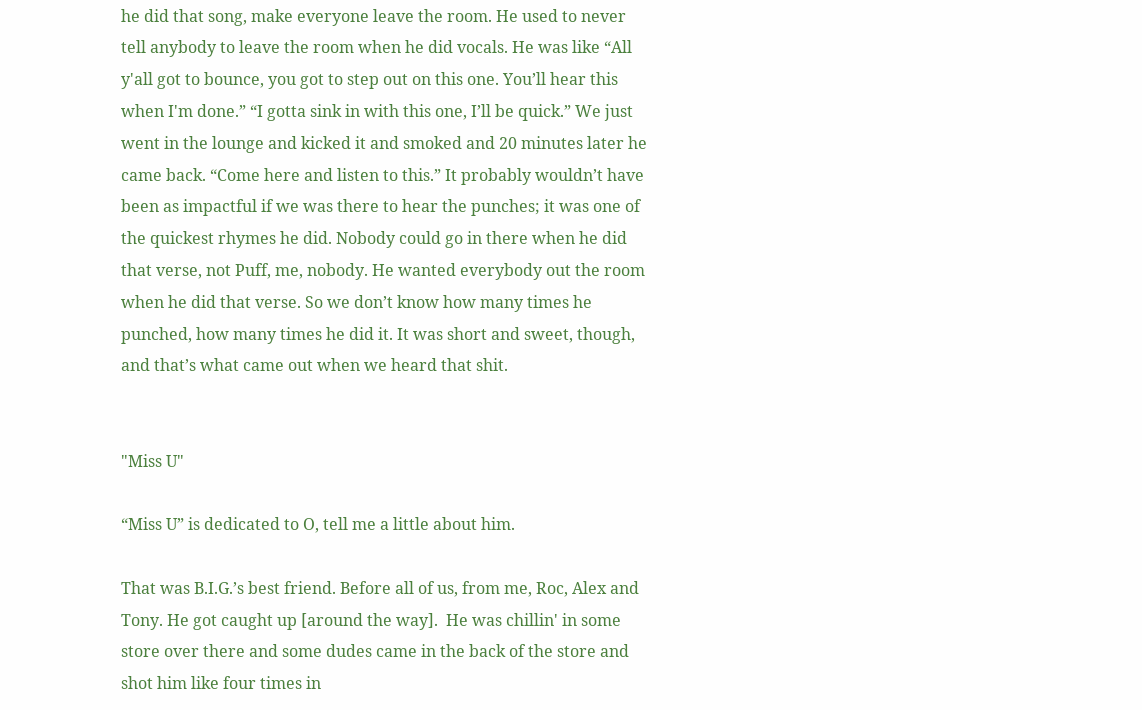he did that song, make everyone leave the room. He used to never tell anybody to leave the room when he did vocals. He was like “All y'all got to bounce, you got to step out on this one. You’ll hear this when I'm done.” “I gotta sink in with this one, I’ll be quick.” We just went in the lounge and kicked it and smoked and 20 minutes later he came back. “Come here and listen to this.” It probably wouldn’t have been as impactful if we was there to hear the punches; it was one of the quickest rhymes he did. Nobody could go in there when he did that verse, not Puff, me, nobody. He wanted everybody out the room when he did that verse. So we don’t know how many times he punched, how many times he did it. It was short and sweet, though, and that’s what came out when we heard that shit.


"Miss U"

“Miss U” is dedicated to O, tell me a little about him.

That was B.I.G.’s best friend. Before all of us, from me, Roc, Alex and Tony. He got caught up [around the way].  He was chillin' in some store over there and some dudes came in the back of the store and shot him like four times in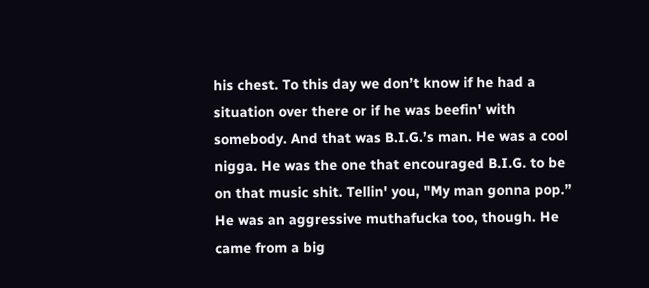his chest. To this day we don’t know if he had a situation over there or if he was beefin' with somebody. And that was B.I.G.’s man. He was a cool nigga. He was the one that encouraged B.I.G. to be on that music shit. Tellin' you, "My man gonna pop.” He was an aggressive muthafucka too, though. He came from a big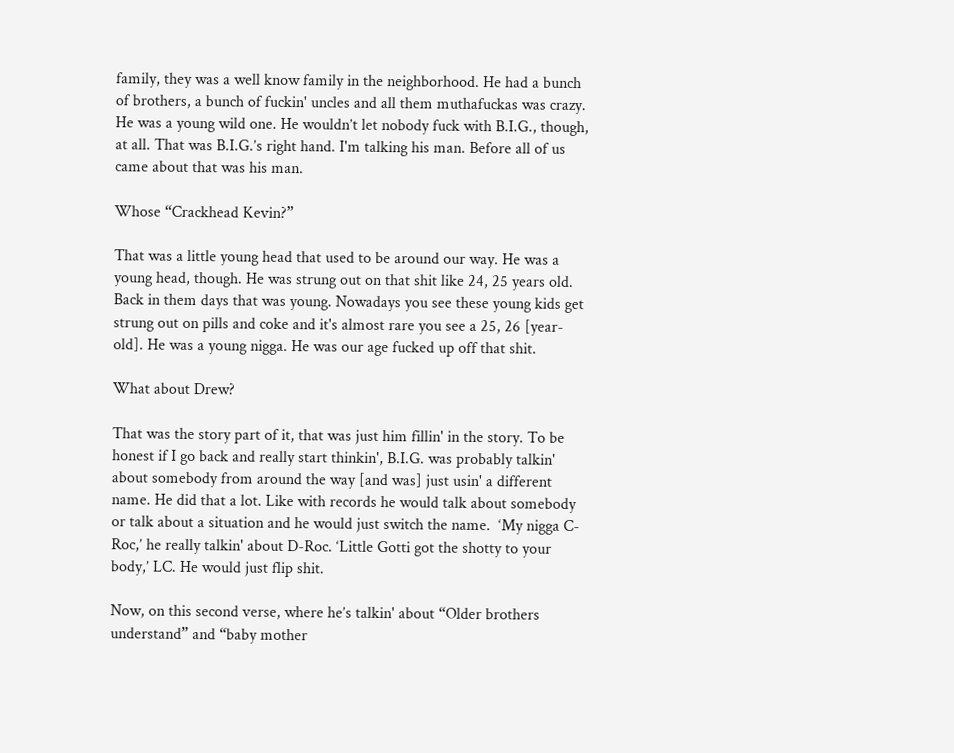family, they was a well know family in the neighborhood. He had a bunch of brothers, a bunch of fuckin' uncles and all them muthafuckas was crazy. He was a young wild one. He wouldn’t let nobody fuck with B.I.G., though, at all. That was B.I.G.’s right hand. I'm talking his man. Before all of us came about that was his man.

Whose “Crackhead Kevin?”

That was a little young head that used to be around our way. He was a young head, though. He was strung out on that shit like 24, 25 years old. Back in them days that was young. Nowadays you see these young kids get strung out on pills and coke and it's almost rare you see a 25, 26 [year-old]. He was a young nigga. He was our age fucked up off that shit.

What about Drew?

That was the story part of it, that was just him fillin' in the story. To be honest if I go back and really start thinkin', B.I.G. was probably talkin' about somebody from around the way [and was] just usin' a different name. He did that a lot. Like with records he would talk about somebody or talk about a situation and he would just switch the name.  ‘My nigga C-Roc,’ he really talkin' about D-Roc. ‘Little Gotti got the shotty to your body,’ LC. He would just flip shit.

Now, on this second verse, where he’s talkin' about “Older brothers understand” and “baby mother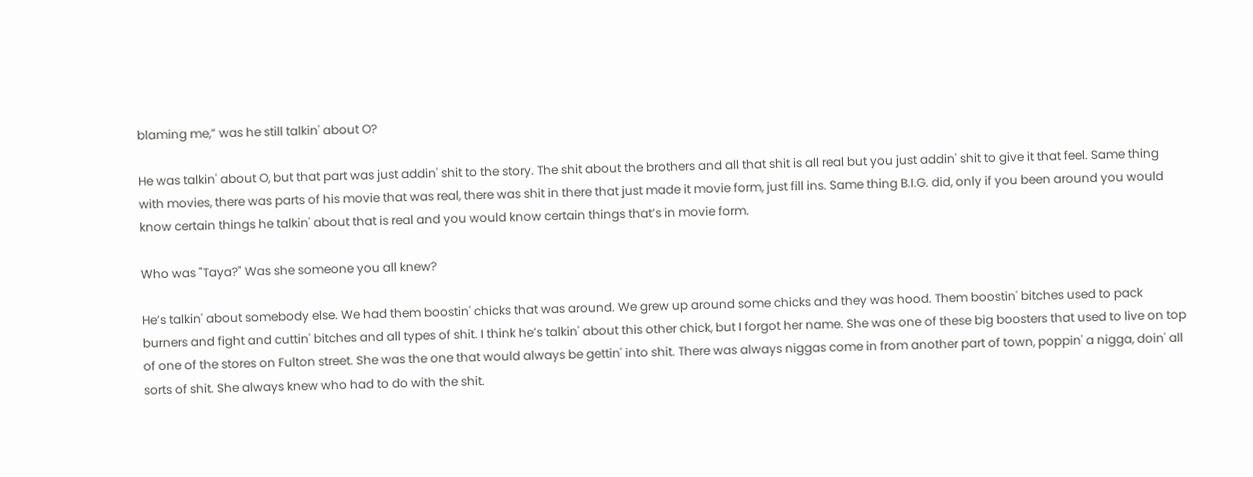blaming me,” was he still talkin' about O?

He was talkin' about O, but that part was just addin' shit to the story. The shit about the brothers and all that shit is all real but you just addin' shit to give it that feel. Same thing with movies, there was parts of his movie that was real, there was shit in there that just made it movie form, just fill ins. Same thing B.I.G. did, only if you been around you would know certain things he talkin' about that is real and you would know certain things that’s in movie form.

Who was "Taya?" Was she someone you all knew?

He’s talkin' about somebody else. We had them boostin' chicks that was around. We grew up around some chicks and they was hood. Them boostin' bitches used to pack burners and fight and cuttin' bitches and all types of shit. I think he’s talkin' about this other chick, but I forgot her name. She was one of these big boosters that used to live on top of one of the stores on Fulton street. She was the one that would always be gettin' into shit. There was always niggas come in from another part of town, poppin' a nigga, doin' all sorts of shit. She always knew who had to do with the shit.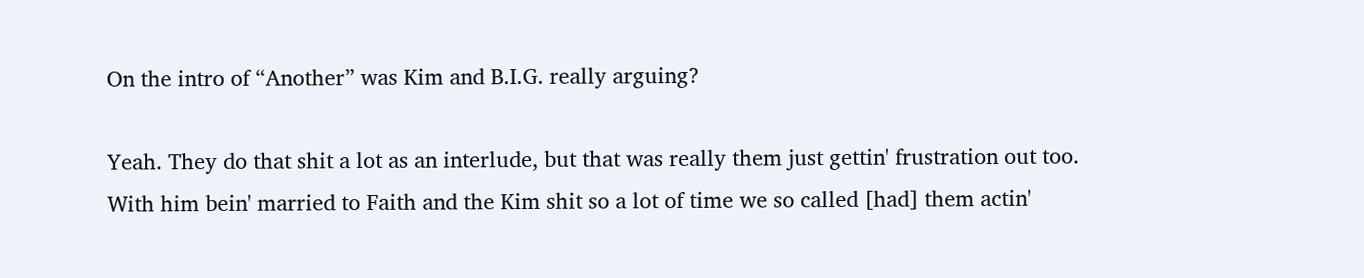On the intro of “Another” was Kim and B.I.G. really arguing?

Yeah. They do that shit a lot as an interlude, but that was really them just gettin' frustration out too. With him bein' married to Faith and the Kim shit so a lot of time we so called [had] them actin'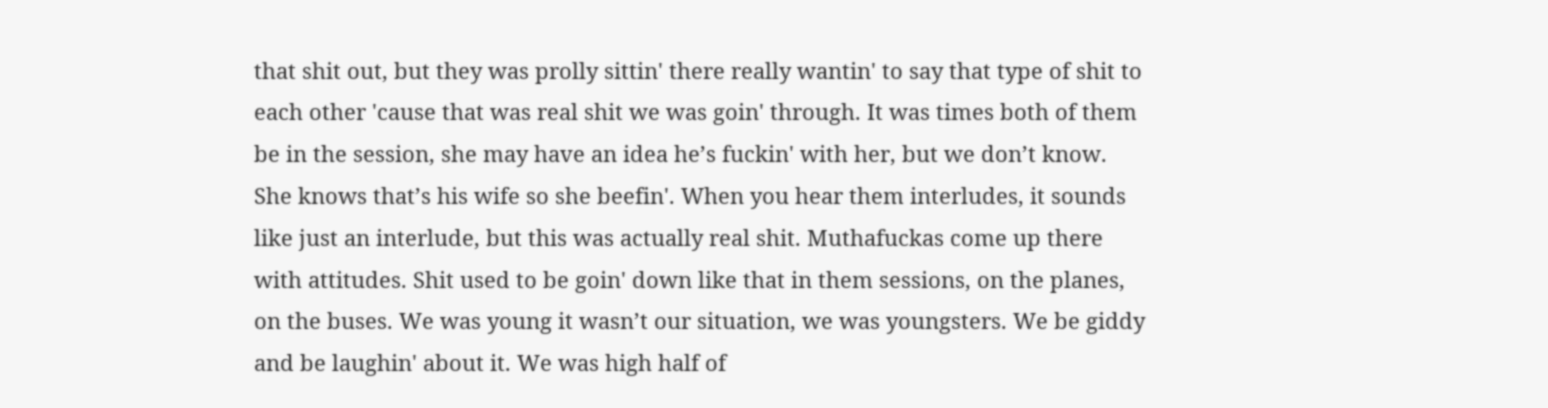that shit out, but they was prolly sittin' there really wantin' to say that type of shit to each other 'cause that was real shit we was goin' through. It was times both of them be in the session, she may have an idea he’s fuckin' with her, but we don’t know. She knows that’s his wife so she beefin'. When you hear them interludes, it sounds like just an interlude, but this was actually real shit. Muthafuckas come up there with attitudes. Shit used to be goin' down like that in them sessions, on the planes, on the buses. We was young it wasn’t our situation, we was youngsters. We be giddy and be laughin' about it. We was high half of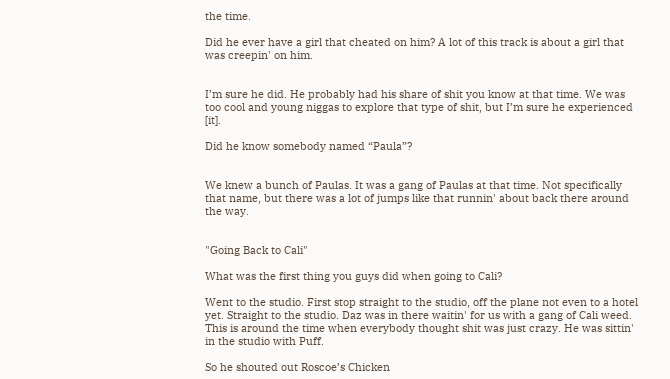the time.

Did he ever have a girl that cheated on him? A lot of this track is about a girl that was creepin' on him.


I’m sure he did. He probably had his share of shit you know at that time. We was too cool and young niggas to explore that type of shit, but I’m sure he experienced [it].

Did he know somebody named “Paula”?


We knew a bunch of Paulas. It was a gang of Paulas at that time. Not specifically that name, but there was a lot of jumps like that runnin' about back there around the way.


"Going Back to Cali"

What was the first thing you guys did when going to Cali?

Went to the studio. First stop straight to the studio, off the plane not even to a hotel yet. Straight to the studio. Daz was in there waitin' for us with a gang of Cali weed. This is around the time when everybody thought shit was just crazy. He was sittin' in the studio with Puff.

So he shouted out Roscoe’s Chicken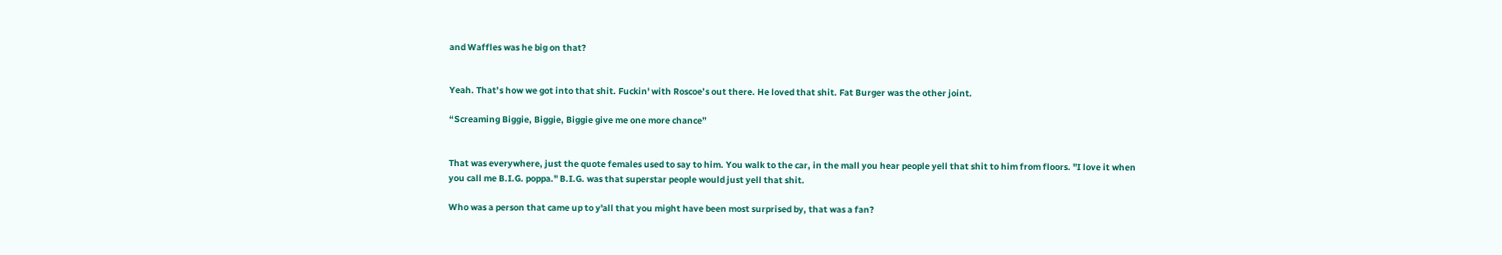and Waffles was he big on that?


Yeah. That’s how we got into that shit. Fuckin' with Roscoe’s out there. He loved that shit. Fat Burger was the other joint.

“Screaming Biggie, Biggie, Biggie give me one more chance”


That was everywhere, just the quote females used to say to him. You walk to the car, in the mall you hear people yell that shit to him from floors. "I love it when you call me B.I.G. poppa." B.I.G. was that superstar people would just yell that shit.

Who was a person that came up to y'all that you might have been most surprised by, that was a fan?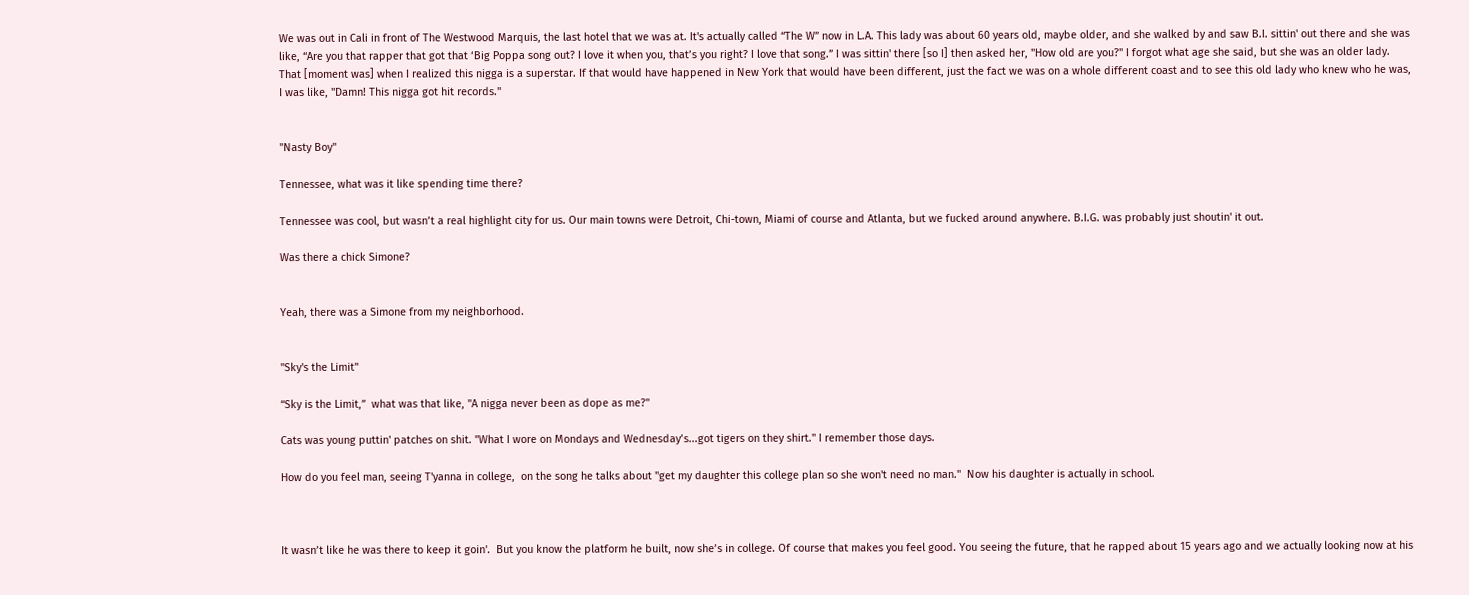We was out in Cali in front of The Westwood Marquis, the last hotel that we was at. It's actually called “The W” now in L.A. This lady was about 60 years old, maybe older, and she walked by and saw B.I. sittin' out there and she was like, “Are you that rapper that got that ‘Big Poppa song out? I love it when you, that’s you right? I love that song.” I was sittin' there [so I] then asked her, "How old are you?" I forgot what age she said, but she was an older lady. That [moment was] when I realized this nigga is a superstar. If that would have happened in New York that would have been different, just the fact we was on a whole different coast and to see this old lady who knew who he was, I was like, "Damn! This nigga got hit records."


"Nasty Boy"

Tennessee, what was it like spending time there?

Tennessee was cool, but wasn’t a real highlight city for us. Our main towns were Detroit, Chi-town, Miami of course and Atlanta, but we fucked around anywhere. B.I.G. was probably just shoutin' it out.

Was there a chick Simone?


Yeah, there was a Simone from my neighborhood.


"Sky's the Limit"

“Sky is the Limit,”  what was that like, "A nigga never been as dope as me?"

Cats was young puttin' patches on shit. "What I wore on Mondays and Wednesday’s...got tigers on they shirt." I remember those days.

How do you feel man, seeing T'yanna in college,  on the song he talks about "get my daughter this college plan so she won't need no man."  Now his daughter is actually in school.



It wasn’t like he was there to keep it goin'.  But you know the platform he built, now she’s in college. Of course that makes you feel good. You seeing the future, that he rapped about 15 years ago and we actually looking now at his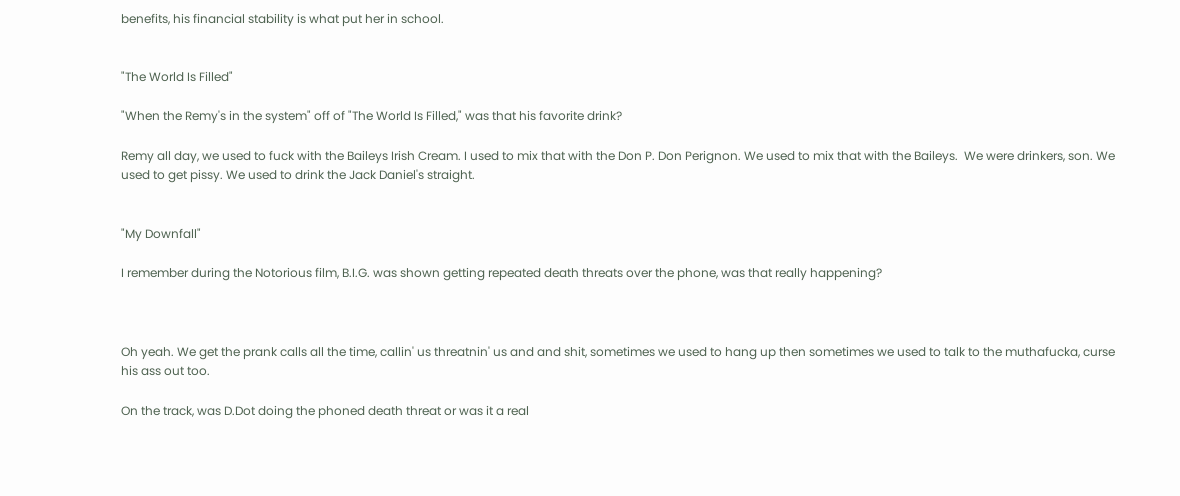benefits, his financial stability is what put her in school.


"The World Is Filled"

"When the Remy's in the system" off of "The World Is Filled," was that his favorite drink?

Remy all day, we used to fuck with the Baileys Irish Cream. I used to mix that with the Don P. Don Perignon. We used to mix that with the Baileys.  We were drinkers, son. We used to get pissy. We used to drink the Jack Daniel's straight.


"My Downfall"

I remember during the Notorious film, B.I.G. was shown getting repeated death threats over the phone, was that really happening?



Oh yeah. We get the prank calls all the time, callin' us threatnin' us and and shit, sometimes we used to hang up then sometimes we used to talk to the muthafucka, curse his ass out too.

On the track, was D.Dot doing the phoned death threat or was it a real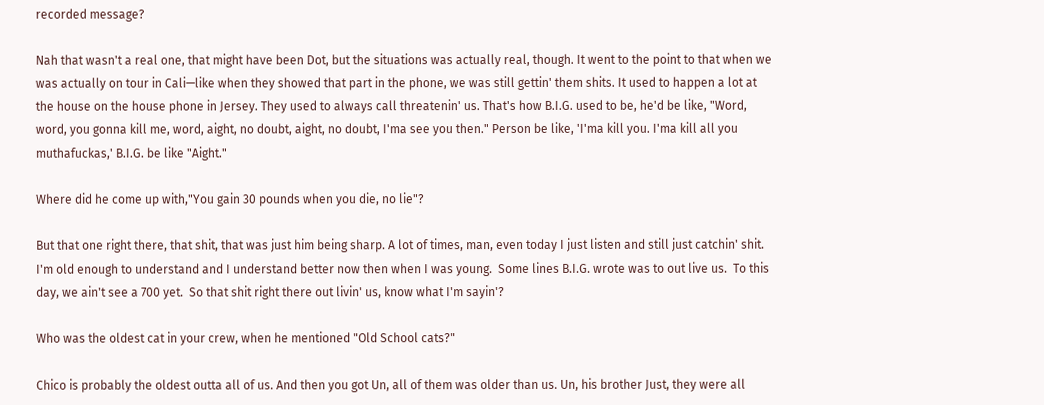recorded message?

Nah that wasn't a real one, that might have been Dot, but the situations was actually real, though. It went to the point to that when we was actually on tour in Cali—like when they showed that part in the phone, we was still gettin' them shits. It used to happen a lot at the house on the house phone in Jersey. They used to always call threatenin' us. That's how B.I.G. used to be, he'd be like, "Word, word, you gonna kill me, word, aight, no doubt, aight, no doubt, I'ma see you then." Person be like, 'I'ma kill you. I'ma kill all you muthafuckas,' B.I.G. be like "Aight."

Where did he come up with,"You gain 30 pounds when you die, no lie"?

But that one right there, that shit, that was just him being sharp. A lot of times, man, even today I just listen and still just catchin' shit. I'm old enough to understand and I understand better now then when I was young.  Some lines B.I.G. wrote was to out live us.  To this day, we ain't see a 700 yet.  So that shit right there out livin' us, know what I'm sayin'?

Who was the oldest cat in your crew, when he mentioned "Old School cats?"

Chico is probably the oldest outta all of us. And then you got Un, all of them was older than us. Un, his brother Just, they were all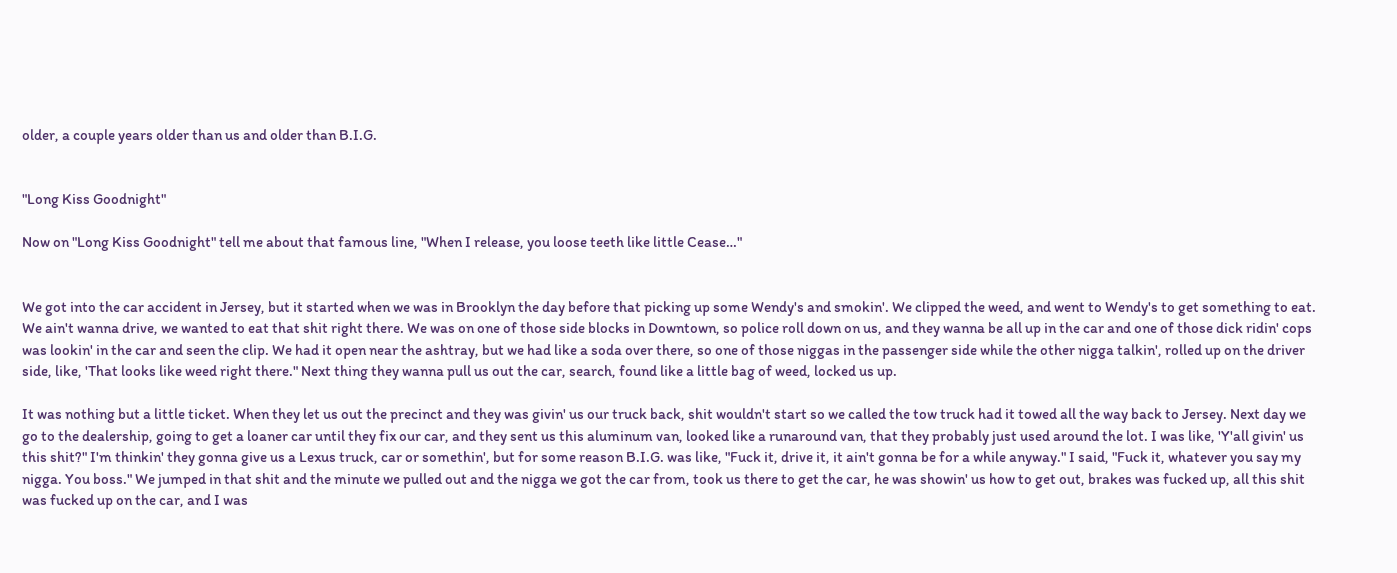older, a couple years older than us and older than B.I.G.


"Long Kiss Goodnight"

Now on "Long Kiss Goodnight" tell me about that famous line, "When I release, you loose teeth like little Cease…"


We got into the car accident in Jersey, but it started when we was in Brooklyn the day before that picking up some Wendy's and smokin'. We clipped the weed, and went to Wendy's to get something to eat. We ain't wanna drive, we wanted to eat that shit right there. We was on one of those side blocks in Downtown, so police roll down on us, and they wanna be all up in the car and one of those dick ridin' cops was lookin' in the car and seen the clip. We had it open near the ashtray, but we had like a soda over there, so one of those niggas in the passenger side while the other nigga talkin', rolled up on the driver side, like, 'That looks like weed right there." Next thing they wanna pull us out the car, search, found like a little bag of weed, locked us up.

It was nothing but a little ticket. When they let us out the precinct and they was givin' us our truck back, shit wouldn't start so we called the tow truck had it towed all the way back to Jersey. Next day we go to the dealership, going to get a loaner car until they fix our car, and they sent us this aluminum van, looked like a runaround van, that they probably just used around the lot. I was like, 'Y'all givin' us this shit?" I'm thinkin' they gonna give us a Lexus truck, car or somethin', but for some reason B.I.G. was like, "Fuck it, drive it, it ain't gonna be for a while anyway." I said, "Fuck it, whatever you say my nigga. You boss." We jumped in that shit and the minute we pulled out and the nigga we got the car from, took us there to get the car, he was showin' us how to get out, brakes was fucked up, all this shit was fucked up on the car, and I was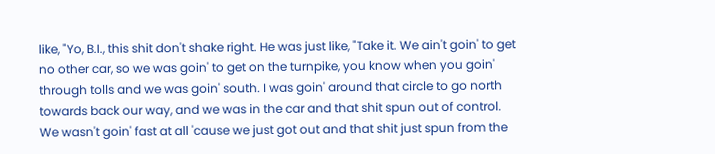like, "Yo, B.I., this shit don't shake right. He was just like, "Take it. We ain't goin' to get no other car, so we was goin' to get on the turnpike, you know when you goin' through tolls and we was goin' south. I was goin' around that circle to go north towards back our way, and we was in the car and that shit spun out of control. We wasn't goin' fast at all 'cause we just got out and that shit just spun from the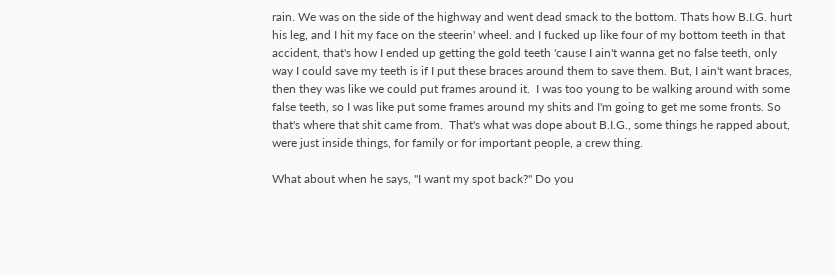rain. We was on the side of the highway and went dead smack to the bottom. Thats how B.I.G. hurt his leg, and I hit my face on the steerin' wheel. and I fucked up like four of my bottom teeth in that accident, that's how I ended up getting the gold teeth 'cause I ain't wanna get no false teeth, only way I could save my teeth is if I put these braces around them to save them. But, I ain't want braces, then they was like we could put frames around it.  I was too young to be walking around with some false teeth, so I was like put some frames around my shits and I'm going to get me some fronts. So that's where that shit came from.  That's what was dope about B.I.G., some things he rapped about, were just inside things, for family or for important people, a crew thing.

What about when he says, "I want my spot back?" Do you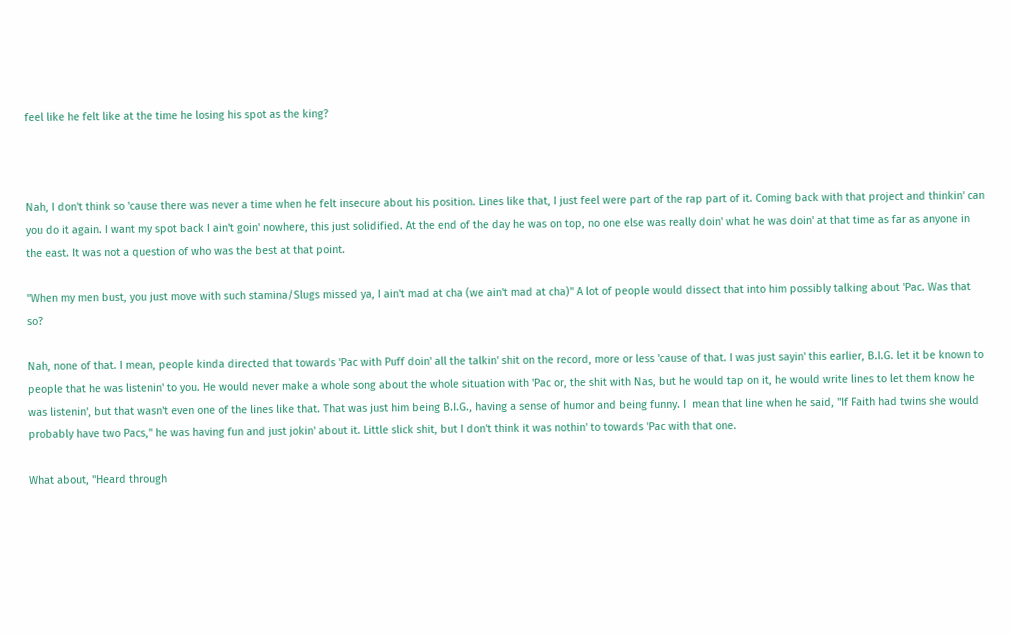feel like he felt like at the time he losing his spot as the king?



Nah, I don't think so 'cause there was never a time when he felt insecure about his position. Lines like that, I just feel were part of the rap part of it. Coming back with that project and thinkin' can you do it again. I want my spot back I ain't goin' nowhere, this just solidified. At the end of the day he was on top, no one else was really doin' what he was doin' at that time as far as anyone in the east. It was not a question of who was the best at that point.

"When my men bust, you just move with such stamina/Slugs missed ya, I ain't mad at cha (we ain't mad at cha)" A lot of people would dissect that into him possibly talking about 'Pac. Was that so?

Nah, none of that. I mean, people kinda directed that towards 'Pac with Puff doin' all the talkin' shit on the record, more or less 'cause of that. I was just sayin' this earlier, B.I.G. let it be known to people that he was listenin' to you. He would never make a whole song about the whole situation with 'Pac or, the shit with Nas, but he would tap on it, he would write lines to let them know he was listenin', but that wasn't even one of the lines like that. That was just him being B.I.G., having a sense of humor and being funny. I  mean that line when he said, "If Faith had twins she would probably have two Pacs," he was having fun and just jokin' about it. Little slick shit, but I don't think it was nothin' to towards 'Pac with that one.

What about, "Heard through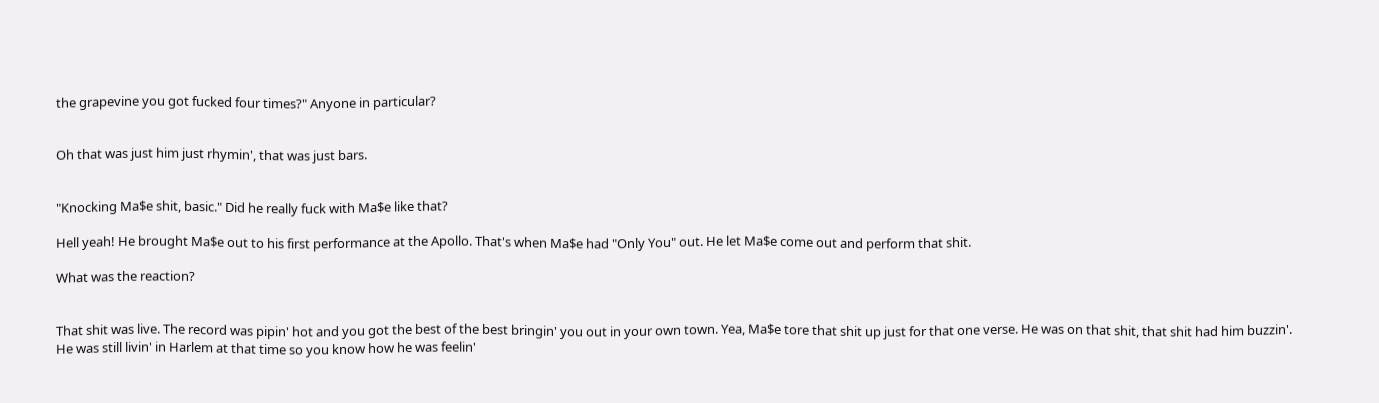the grapevine you got fucked four times?" Anyone in particular?


Oh that was just him just rhymin', that was just bars.


"Knocking Ma$e shit, basic." Did he really fuck with Ma$e like that?

Hell yeah! He brought Ma$e out to his first performance at the Apollo. That's when Ma$e had "Only You" out. He let Ma$e come out and perform that shit.

What was the reaction?


That shit was live. The record was pipin' hot and you got the best of the best bringin' you out in your own town. Yea, Ma$e tore that shit up just for that one verse. He was on that shit, that shit had him buzzin'. He was still livin' in Harlem at that time so you know how he was feelin'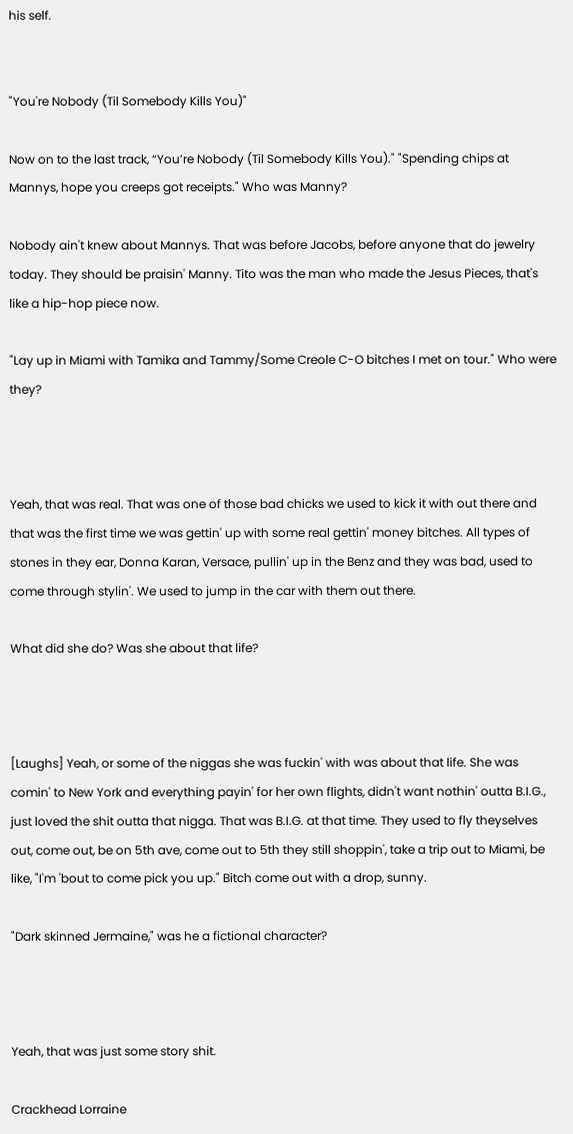his self.


"You're Nobody (Til Somebody Kills You)"

Now on to the last track, “You’re Nobody (Til Somebody Kills You)." "Spending chips at Mannys, hope you creeps got receipts." Who was Manny?

Nobody ain't knew about Mannys. That was before Jacobs, before anyone that do jewelry today. They should be praisin' Manny. Tito was the man who made the Jesus Pieces, that's like a hip-hop piece now.

"Lay up in Miami with Tamika and Tammy/Some Creole C-O bitches I met on tour." Who were they?



Yeah, that was real. That was one of those bad chicks we used to kick it with out there and that was the first time we was gettin' up with some real gettin' money bitches. All types of stones in they ear, Donna Karan, Versace, pullin' up in the Benz and they was bad, used to come through stylin'. We used to jump in the car with them out there.

What did she do? Was she about that life?



[Laughs] Yeah, or some of the niggas she was fuckin' with was about that life. She was comin' to New York and everything payin' for her own flights, didn't want nothin' outta B.I.G., just loved the shit outta that nigga. That was B.I.G. at that time. They used to fly theyselves out, come out, be on 5th ave, come out to 5th they still shoppin', take a trip out to Miami, be like, "I'm 'bout to come pick you up." Bitch come out with a drop, sunny.

"Dark skinned Jermaine," was he a fictional character?



Yeah, that was just some story shit.

Crackhead Lorraine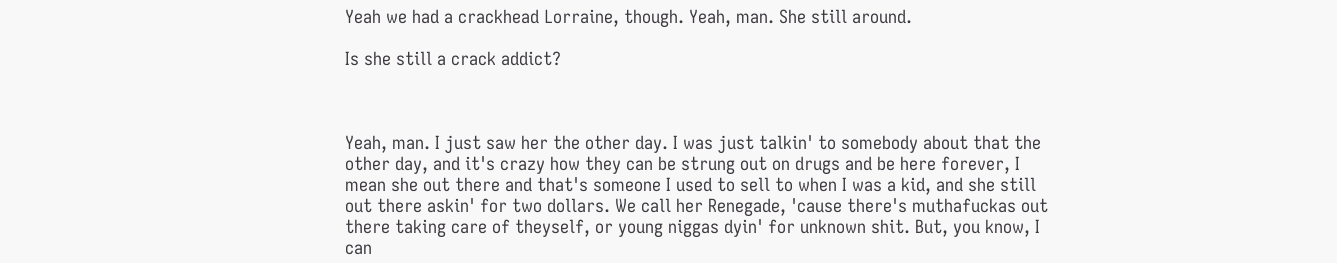Yeah we had a crackhead Lorraine, though. Yeah, man. She still around.

Is she still a crack addict?



Yeah, man. I just saw her the other day. I was just talkin' to somebody about that the other day, and it's crazy how they can be strung out on drugs and be here forever, I mean she out there and that's someone I used to sell to when I was a kid, and she still out there askin' for two dollars. We call her Renegade, 'cause there's muthafuckas out there taking care of theyself, or young niggas dyin' for unknown shit. But, you know, I can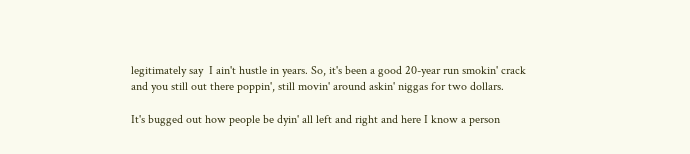legitimately say  I ain't hustle in years. So, it's been a good 20-year run smokin' crack and you still out there poppin', still movin' around askin' niggas for two dollars.

It's bugged out how people be dyin' all left and right and here I know a person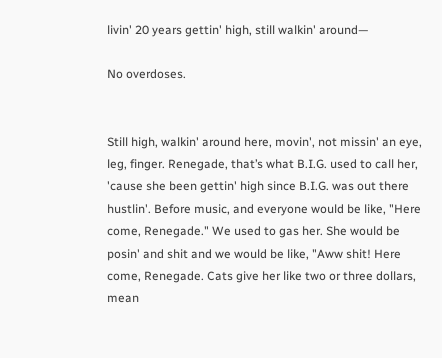livin' 20 years gettin' high, still walkin' around—

No overdoses.


Still high, walkin' around here, movin', not missin' an eye, leg, finger. Renegade, that’s what B.I.G. used to call her, 'cause she been gettin' high since B.I.G. was out there hustlin'. Before music, and everyone would be like, "Here come, Renegade." We used to gas her. She would be posin' and shit and we would be like, "Aww shit! Here come, Renegade. Cats give her like two or three dollars, mean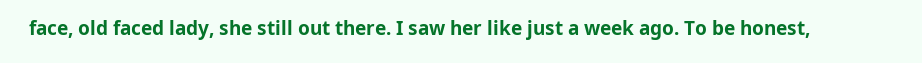face, old faced lady, she still out there. I saw her like just a week ago. To be honest,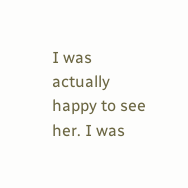I was actually happy to see her. I was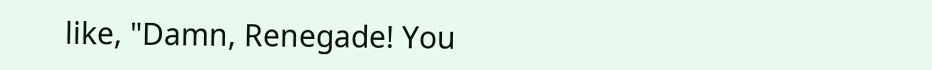like, "Damn, Renegade! You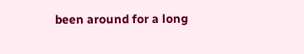been around for a long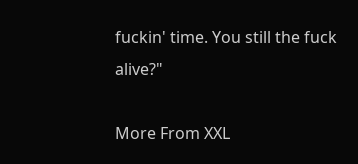fuckin' time. You still the fuck alive?"

More From XXL